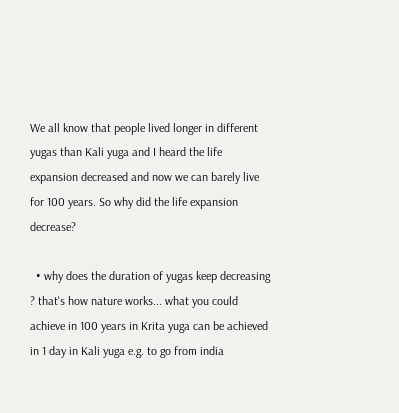We all know that people lived longer in different yugas than Kali yuga and I heard the life expansion decreased and now we can barely live for 100 years. So why did the life expansion decrease?

  • why does the duration of yugas keep decreasing ? that's how nature works... what you could achieve in 100 years in Krita yuga can be achieved in 1 day in Kali yuga e.g. to go from india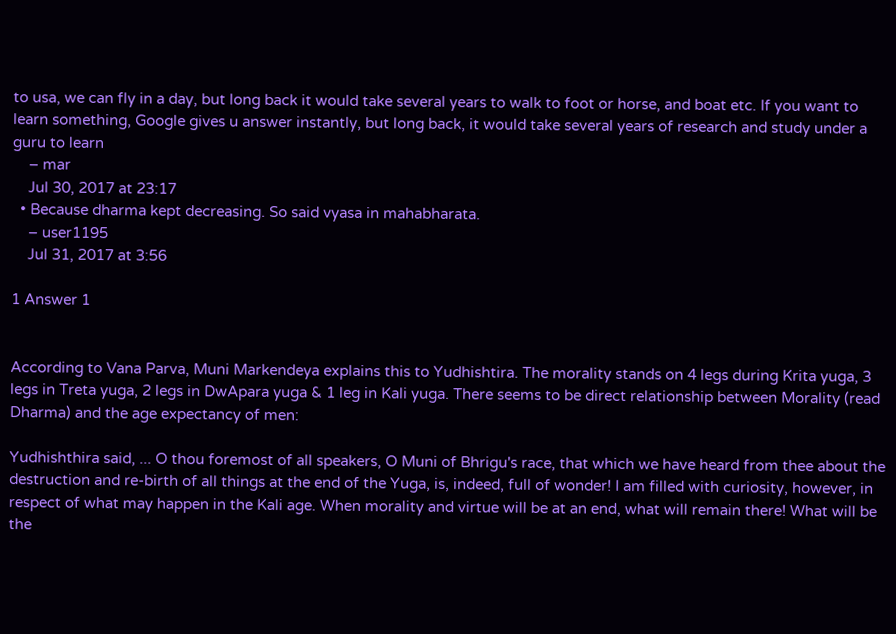to usa, we can fly in a day, but long back it would take several years to walk to foot or horse, and boat etc. If you want to learn something, Google gives u answer instantly, but long back, it would take several years of research and study under a guru to learn
    – mar
    Jul 30, 2017 at 23:17
  • Because dharma kept decreasing. So said vyasa in mahabharata.
    – user1195
    Jul 31, 2017 at 3:56

1 Answer 1


According to Vana Parva, Muni Markendeya explains this to Yudhishtira. The morality stands on 4 legs during Krita yuga, 3 legs in Treta yuga, 2 legs in DwApara yuga & 1 leg in Kali yuga. There seems to be direct relationship between Morality (read Dharma) and the age expectancy of men:

Yudhishthira said, ... O thou foremost of all speakers, O Muni of Bhrigu's race, that which we have heard from thee about the destruction and re-birth of all things at the end of the Yuga, is, indeed, full of wonder! I am filled with curiosity, however, in respect of what may happen in the Kali age. When morality and virtue will be at an end, what will remain there! What will be the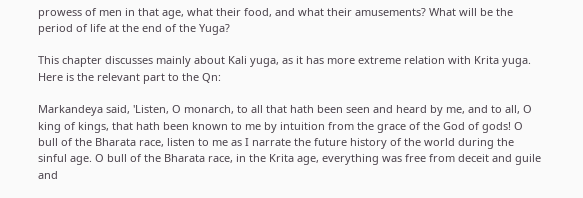prowess of men in that age, what their food, and what their amusements? What will be the period of life at the end of the Yuga?

This chapter discusses mainly about Kali yuga, as it has more extreme relation with Krita yuga. Here is the relevant part to the Qn:

Markandeya said, 'Listen, O monarch, to all that hath been seen and heard by me, and to all, O king of kings, that hath been known to me by intuition from the grace of the God of gods! O bull of the Bharata race, listen to me as I narrate the future history of the world during the sinful age. O bull of the Bharata race, in the Krita age, everything was free from deceit and guile and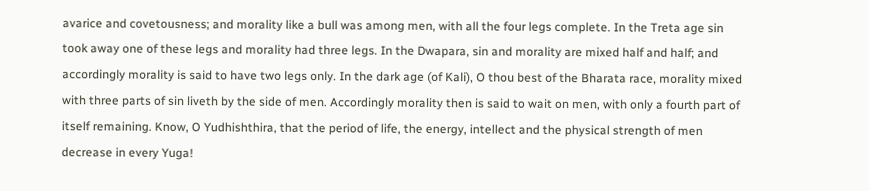avarice and covetousness; and morality like a bull was among men, with all the four legs complete. In the Treta age sin took away one of these legs and morality had three legs. In the Dwapara, sin and morality are mixed half and half; and accordingly morality is said to have two legs only. In the dark age (of Kali), O thou best of the Bharata race, morality mixed with three parts of sin liveth by the side of men. Accordingly morality then is said to wait on men, with only a fourth part of itself remaining. Know, O Yudhishthira, that the period of life, the energy, intellect and the physical strength of men decrease in every Yuga!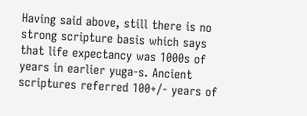Having said above, still there is no strong scripture basis which says that life expectancy was 1000s of years in earlier yuga-s. Ancient scriptures referred 100+/- years of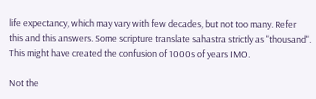life expectancy, which may vary with few decades, but not too many. Refer this and this answers. Some scripture translate sahastra strictly as "thousand". This might have created the confusion of 1000s of years IMO.

Not the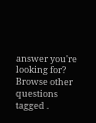answer you're looking for? Browse other questions tagged .